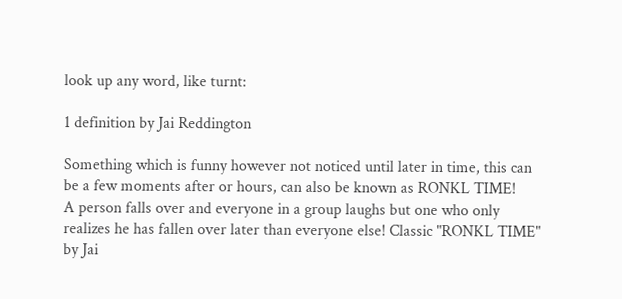look up any word, like turnt:

1 definition by Jai Reddington

Something which is funny however not noticed until later in time, this can be a few moments after or hours, can also be known as RONKL TIME!
A person falls over and everyone in a group laughs but one who only realizes he has fallen over later than everyone else! Classic "RONKL TIME"
by Jai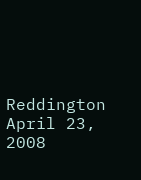Reddington April 23, 2008